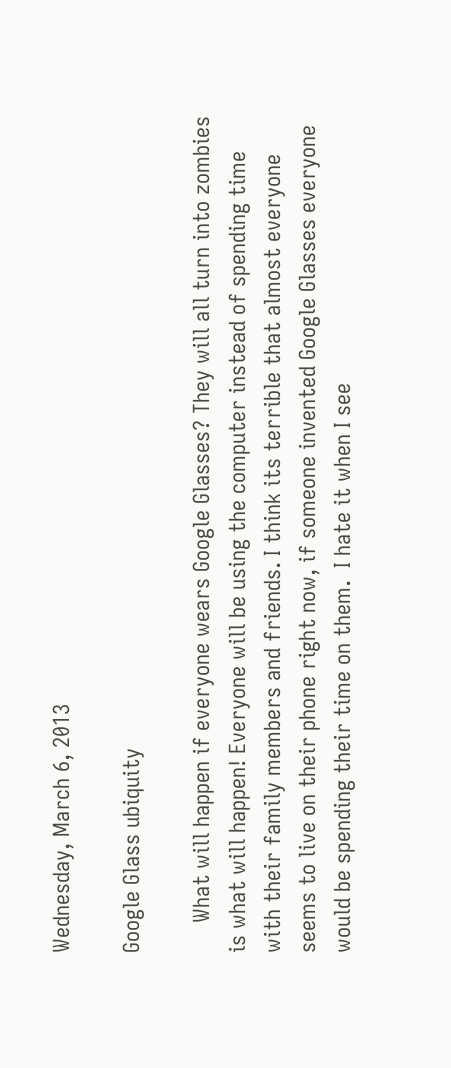Wednesday, March 6, 2013

Google Glass ubiquity

     What will happen if everyone wears Google Glasses? They will all turn into zombies is what will happen! Everyone will be using the computer instead of spending time with their family members and friends. I think its terrible that almost everyone seems to live on their phone right now, if someone invented Google Glasses everyone would be spending their time on them.  I hate it when I see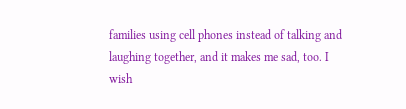families using cell phones instead of talking and laughing together, and it makes me sad, too. I wish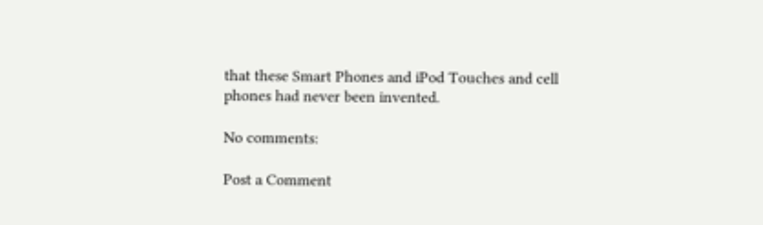that these Smart Phones and iPod Touches and cell phones had never been invented.

No comments:

Post a Comment